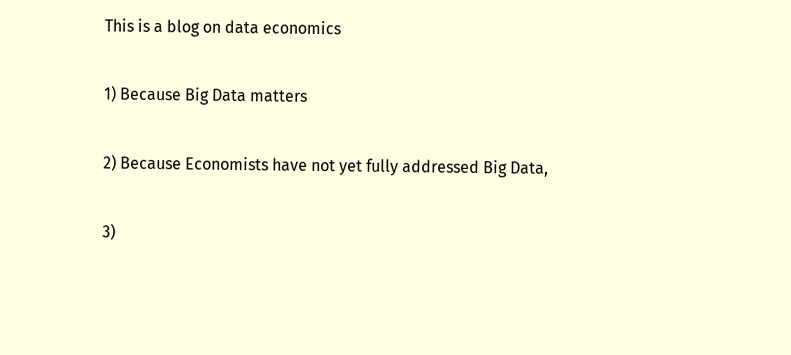This is a blog on data economics

1) Because Big Data matters

2) Because Economists have not yet fully addressed Big Data,

3)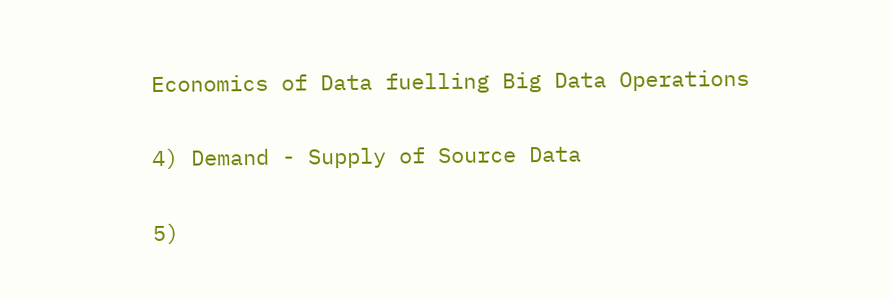Economics of Data fuelling Big Data Operations

4) Demand - Supply of Source Data

5)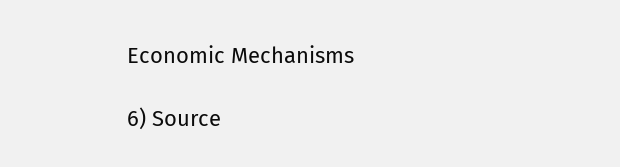Economic Mechanisms

6) Source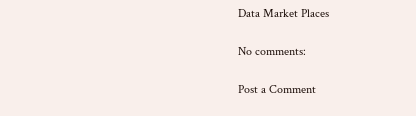Data Market Places

No comments:

Post a Comment